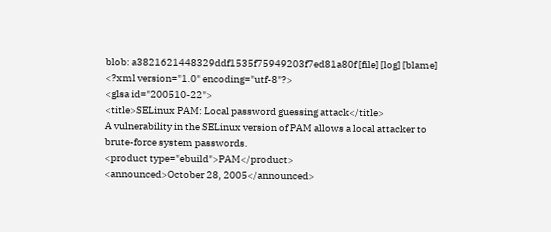blob: a3821621448329ddf1535f75949203f7ed81a80f [file] [log] [blame]
<?xml version="1.0" encoding="utf-8"?>
<glsa id="200510-22">
<title>SELinux PAM: Local password guessing attack</title>
A vulnerability in the SELinux version of PAM allows a local attacker to
brute-force system passwords.
<product type="ebuild">PAM</product>
<announced>October 28, 2005</announced>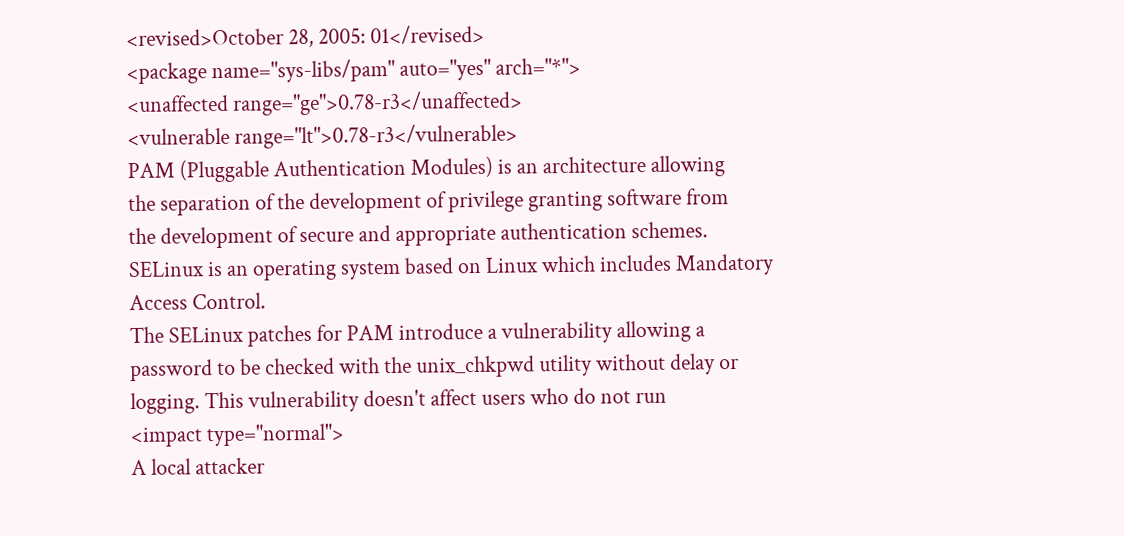<revised>October 28, 2005: 01</revised>
<package name="sys-libs/pam" auto="yes" arch="*">
<unaffected range="ge">0.78-r3</unaffected>
<vulnerable range="lt">0.78-r3</vulnerable>
PAM (Pluggable Authentication Modules) is an architecture allowing
the separation of the development of privilege granting software from
the development of secure and appropriate authentication schemes.
SELinux is an operating system based on Linux which includes Mandatory
Access Control.
The SELinux patches for PAM introduce a vulnerability allowing a
password to be checked with the unix_chkpwd utility without delay or
logging. This vulnerability doesn't affect users who do not run
<impact type="normal">
A local attacker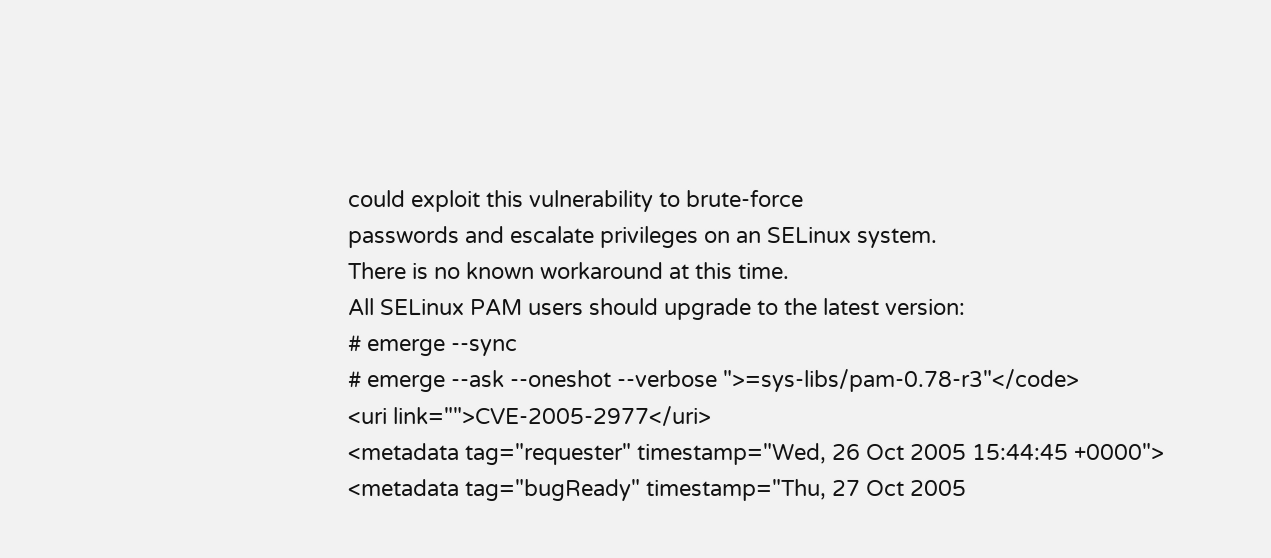could exploit this vulnerability to brute-force
passwords and escalate privileges on an SELinux system.
There is no known workaround at this time.
All SELinux PAM users should upgrade to the latest version:
# emerge --sync
# emerge --ask --oneshot --verbose ">=sys-libs/pam-0.78-r3"</code>
<uri link="">CVE-2005-2977</uri>
<metadata tag="requester" timestamp="Wed, 26 Oct 2005 15:44:45 +0000">
<metadata tag="bugReady" timestamp="Thu, 27 Oct 2005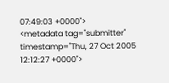07:49:03 +0000">
<metadata tag="submitter" timestamp="Thu, 27 Oct 2005 12:12:27 +0000">